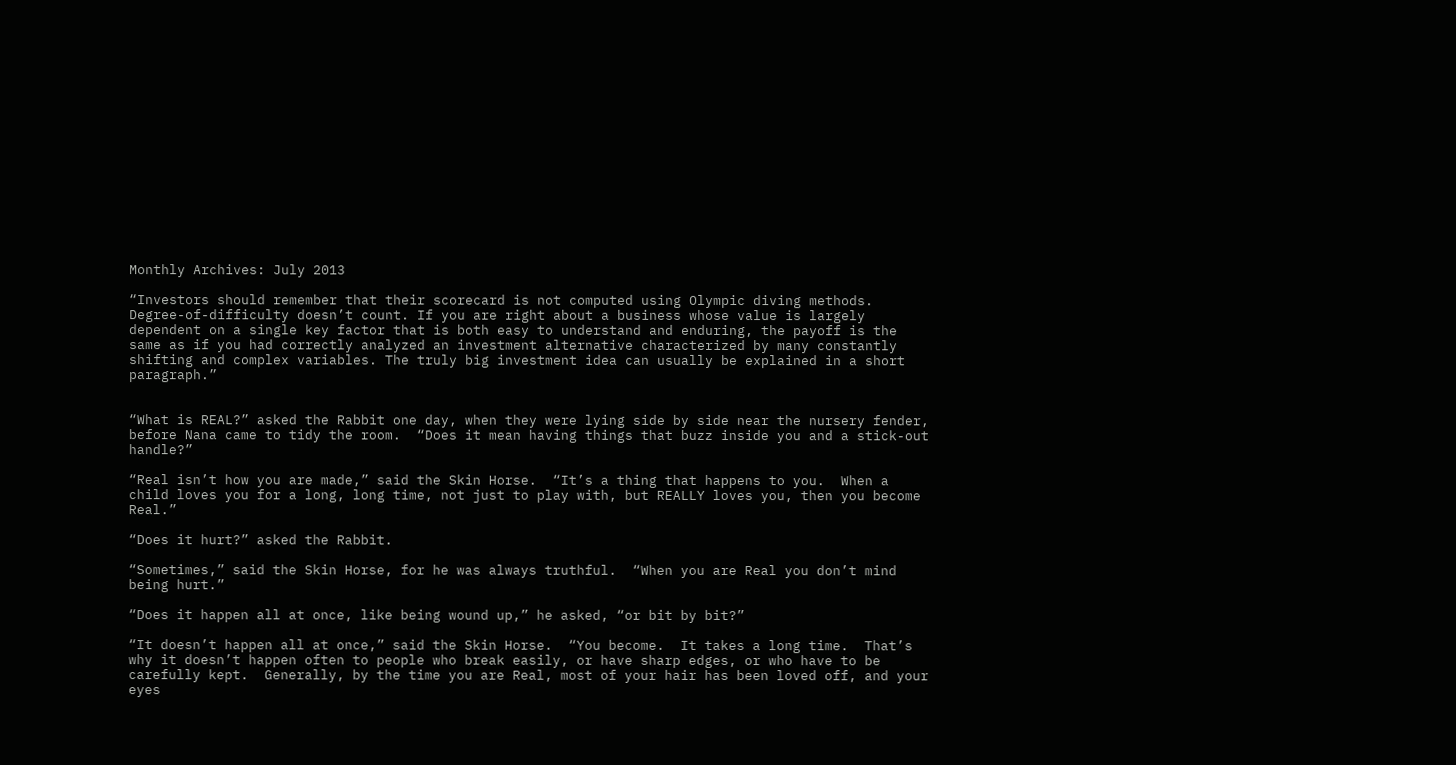Monthly Archives: July 2013

“Investors should remember that their scorecard is not computed using Olympic diving methods. Degree-of-difficulty doesn’t count. If you are right about a business whose value is largely dependent on a single key factor that is both easy to understand and enduring, the payoff is the same as if you had correctly analyzed an investment alternative characterized by many constantly shifting and complex variables. The truly big investment idea can usually be explained in a short paragraph.”


“What is REAL?” asked the Rabbit one day, when they were lying side by side near the nursery fender, before Nana came to tidy the room.  “Does it mean having things that buzz inside you and a stick-out handle?”

“Real isn’t how you are made,” said the Skin Horse.  “It’s a thing that happens to you.  When a child loves you for a long, long time, not just to play with, but REALLY loves you, then you become Real.”

“Does it hurt?” asked the Rabbit.

“Sometimes,” said the Skin Horse, for he was always truthful.  “When you are Real you don’t mind being hurt.”

“Does it happen all at once, like being wound up,” he asked, “or bit by bit?”

“It doesn’t happen all at once,” said the Skin Horse.  “You become.  It takes a long time.  That’s why it doesn’t happen often to people who break easily, or have sharp edges, or who have to be carefully kept.  Generally, by the time you are Real, most of your hair has been loved off, and your eyes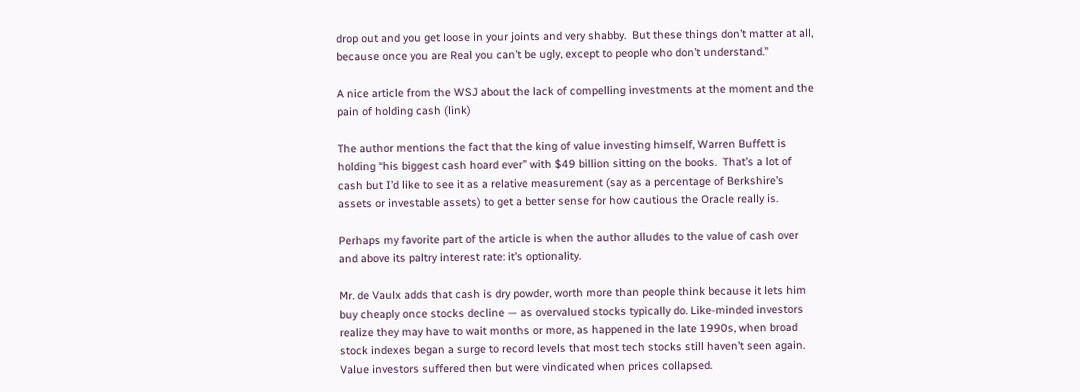drop out and you get loose in your joints and very shabby.  But these things don’t matter at all, because once you are Real you can’t be ugly, except to people who don’t understand.”

A nice article from the WSJ about the lack of compelling investments at the moment and the pain of holding cash (link)

The author mentions the fact that the king of value investing himself, Warren Buffett is holding “his biggest cash hoard ever” with $49 billion sitting on the books.  That’s a lot of cash but I’d like to see it as a relative measurement (say as a percentage of Berkshire’s assets or investable assets) to get a better sense for how cautious the Oracle really is.

Perhaps my favorite part of the article is when the author alludes to the value of cash over and above its paltry interest rate: it’s optionality.

Mr. de Vaulx adds that cash is dry powder, worth more than people think because it lets him buy cheaply once stocks decline — as overvalued stocks typically do. Like-minded investors realize they may have to wait months or more, as happened in the late 1990s, when broad stock indexes began a surge to record levels that most tech stocks still haven’t seen again. Value investors suffered then but were vindicated when prices collapsed.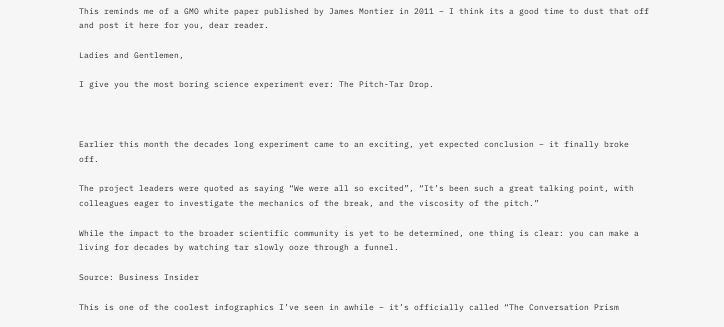This reminds me of a GMO white paper published by James Montier in 2011 – I think its a good time to dust that off and post it here for you, dear reader.

Ladies and Gentlemen,

I give you the most boring science experiment ever: The Pitch-Tar Drop.



Earlier this month the decades long experiment came to an exciting, yet expected conclusion – it finally broke off.

The project leaders were quoted as saying “We were all so excited”, “It’s been such a great talking point, with colleagues eager to investigate the mechanics of the break, and the viscosity of the pitch.”

While the impact to the broader scientific community is yet to be determined, one thing is clear: you can make a living for decades by watching tar slowly ooze through a funnel.

Source: Business Insider

This is one of the coolest infographics I’ve seen in awhile – it’s officially called “The Conversation Prism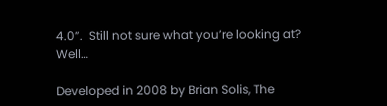4.0”.  Still not sure what you’re looking at?  Well…

Developed in 2008 by Brian Solis, The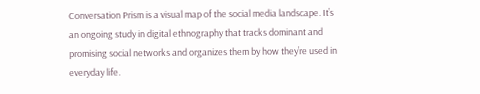Conversation Prism is a visual map of the social media landscape. It’s an ongoing study in digital ethnography that tracks dominant and promising social networks and organizes them by how they’re used in everyday life.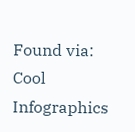Found via: Cool Infographics